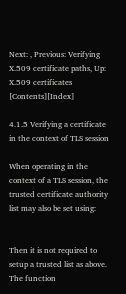Next: , Previous: Verifying X.509 certificate paths, Up: X.509 certificates   [Contents][Index]

4.1.5 Verifying a certificate in the context of TLS session

When operating in the context of a TLS session, the trusted certificate authority list may also be set using:


Then it is not required to setup a trusted list as above. The function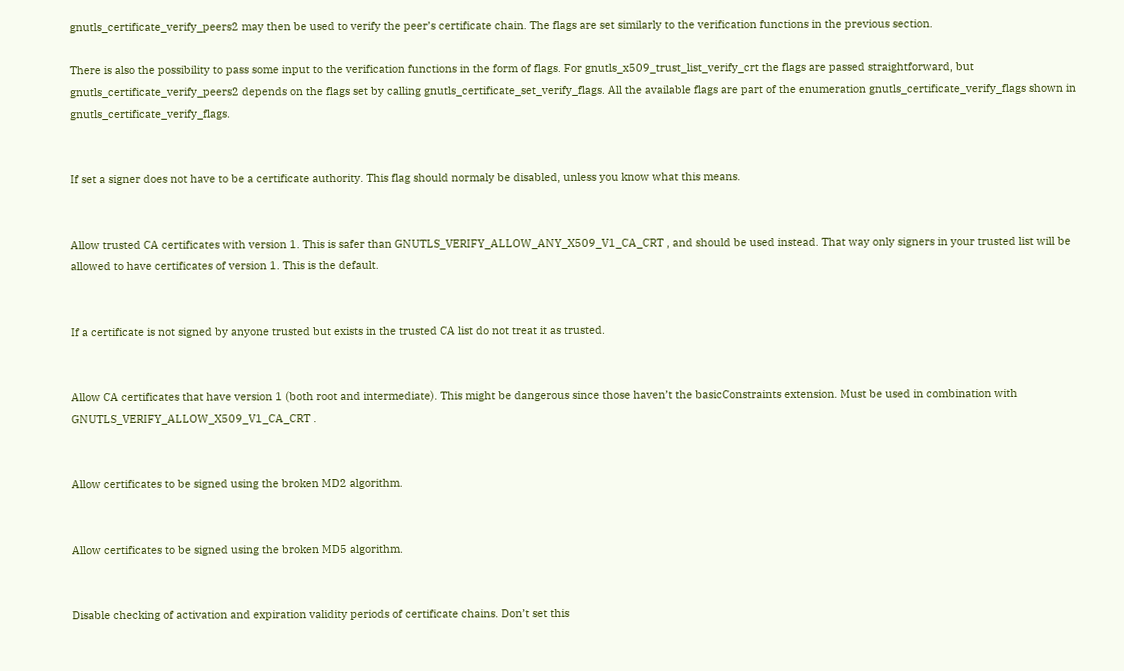gnutls_certificate_verify_peers2 may then be used to verify the peer’s certificate chain. The flags are set similarly to the verification functions in the previous section.

There is also the possibility to pass some input to the verification functions in the form of flags. For gnutls_x509_trust_list_verify_crt the flags are passed straightforward, but gnutls_certificate_verify_peers2 depends on the flags set by calling gnutls_certificate_set_verify_flags. All the available flags are part of the enumeration gnutls_certificate_verify_flags shown in gnutls_certificate_verify_flags.


If set a signer does not have to be a certificate authority. This flag should normaly be disabled, unless you know what this means.


Allow trusted CA certificates with version 1. This is safer than GNUTLS_VERIFY_ALLOW_ANY_X509_V1_CA_CRT , and should be used instead. That way only signers in your trusted list will be allowed to have certificates of version 1. This is the default.


If a certificate is not signed by anyone trusted but exists in the trusted CA list do not treat it as trusted.


Allow CA certificates that have version 1 (both root and intermediate). This might be dangerous since those haven’t the basicConstraints extension. Must be used in combination with GNUTLS_VERIFY_ALLOW_X509_V1_CA_CRT .


Allow certificates to be signed using the broken MD2 algorithm.


Allow certificates to be signed using the broken MD5 algorithm.


Disable checking of activation and expiration validity periods of certificate chains. Don’t set this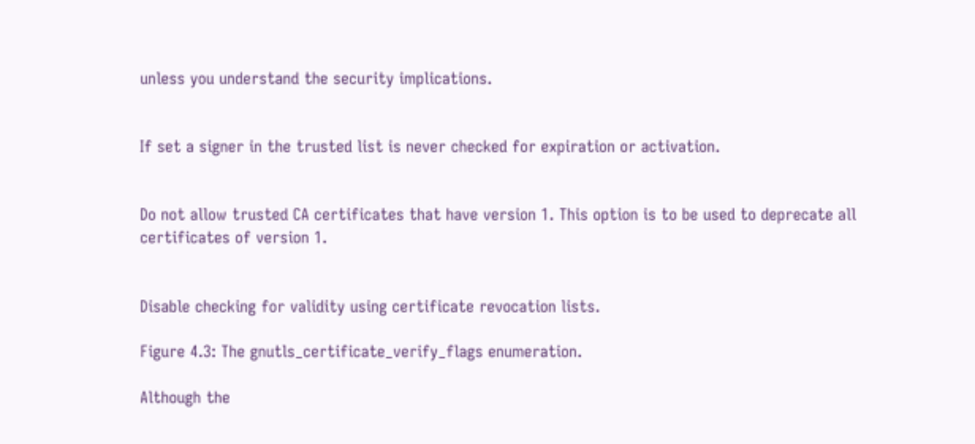unless you understand the security implications.


If set a signer in the trusted list is never checked for expiration or activation.


Do not allow trusted CA certificates that have version 1. This option is to be used to deprecate all certificates of version 1.


Disable checking for validity using certificate revocation lists.

Figure 4.3: The gnutls_certificate_verify_flags enumeration.

Although the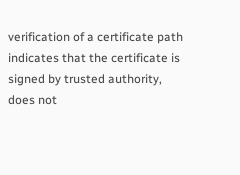verification of a certificate path indicates that the certificate is signed by trusted authority, does not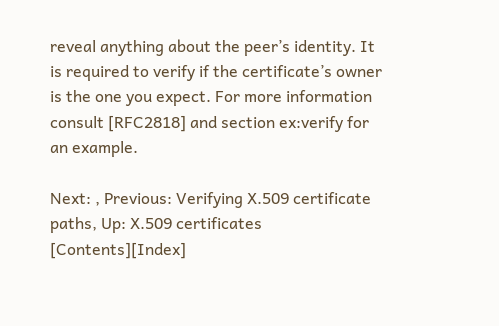reveal anything about the peer’s identity. It is required to verify if the certificate’s owner is the one you expect. For more information consult [RFC2818] and section ex:verify for an example.

Next: , Previous: Verifying X.509 certificate paths, Up: X.509 certificates   [Contents][Index]